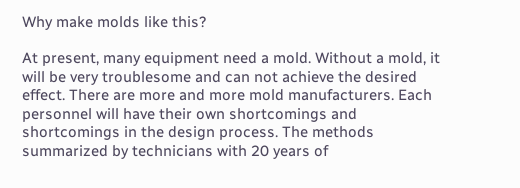Why make molds like this?

At present, many equipment need a mold. Without a mold, it will be very troublesome and can not achieve the desired effect. There are more and more mold manufacturers. Each personnel will have their own shortcomings and shortcomings in the design process. The methods summarized by technicians with 20 years of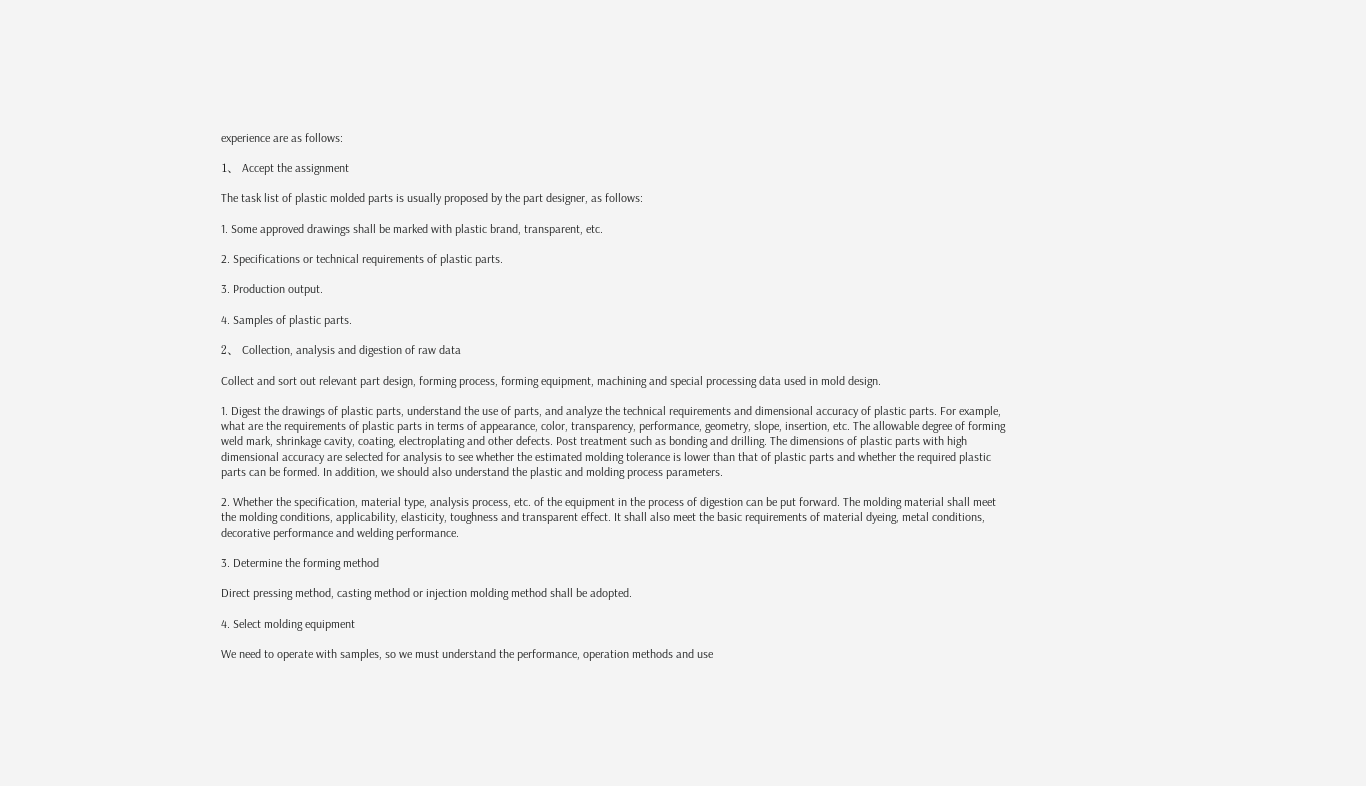experience are as follows:

1、 Accept the assignment

The task list of plastic molded parts is usually proposed by the part designer, as follows:

1. Some approved drawings shall be marked with plastic brand, transparent, etc.

2. Specifications or technical requirements of plastic parts.

3. Production output.

4. Samples of plastic parts.

2、 Collection, analysis and digestion of raw data

Collect and sort out relevant part design, forming process, forming equipment, machining and special processing data used in mold design.

1. Digest the drawings of plastic parts, understand the use of parts, and analyze the technical requirements and dimensional accuracy of plastic parts. For example, what are the requirements of plastic parts in terms of appearance, color, transparency, performance, geometry, slope, insertion, etc. The allowable degree of forming weld mark, shrinkage cavity, coating, electroplating and other defects. Post treatment such as bonding and drilling. The dimensions of plastic parts with high dimensional accuracy are selected for analysis to see whether the estimated molding tolerance is lower than that of plastic parts and whether the required plastic parts can be formed. In addition, we should also understand the plastic and molding process parameters.

2. Whether the specification, material type, analysis process, etc. of the equipment in the process of digestion can be put forward. The molding material shall meet the molding conditions, applicability, elasticity, toughness and transparent effect. It shall also meet the basic requirements of material dyeing, metal conditions, decorative performance and welding performance.

3. Determine the forming method

Direct pressing method, casting method or injection molding method shall be adopted.

4. Select molding equipment

We need to operate with samples, so we must understand the performance, operation methods and use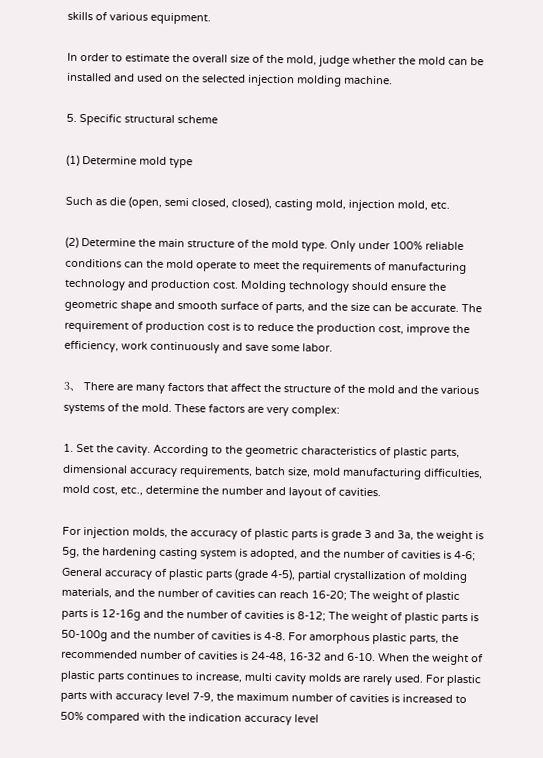skills of various equipment.

In order to estimate the overall size of the mold, judge whether the mold can be installed and used on the selected injection molding machine.

5. Specific structural scheme

(1) Determine mold type

Such as die (open, semi closed, closed), casting mold, injection mold, etc.

(2) Determine the main structure of the mold type. Only under 100% reliable conditions can the mold operate to meet the requirements of manufacturing technology and production cost. Molding technology should ensure the geometric shape and smooth surface of parts, and the size can be accurate. The requirement of production cost is to reduce the production cost, improve the efficiency, work continuously and save some labor.

3、 There are many factors that affect the structure of the mold and the various systems of the mold. These factors are very complex:

1. Set the cavity. According to the geometric characteristics of plastic parts, dimensional accuracy requirements, batch size, mold manufacturing difficulties, mold cost, etc., determine the number and layout of cavities.

For injection molds, the accuracy of plastic parts is grade 3 and 3a, the weight is 5g, the hardening casting system is adopted, and the number of cavities is 4-6; General accuracy of plastic parts (grade 4-5), partial crystallization of molding materials, and the number of cavities can reach 16-20; The weight of plastic parts is 12-16g and the number of cavities is 8-12; The weight of plastic parts is 50-100g and the number of cavities is 4-8. For amorphous plastic parts, the recommended number of cavities is 24-48, 16-32 and 6-10. When the weight of plastic parts continues to increase, multi cavity molds are rarely used. For plastic parts with accuracy level 7-9, the maximum number of cavities is increased to 50% compared with the indication accuracy level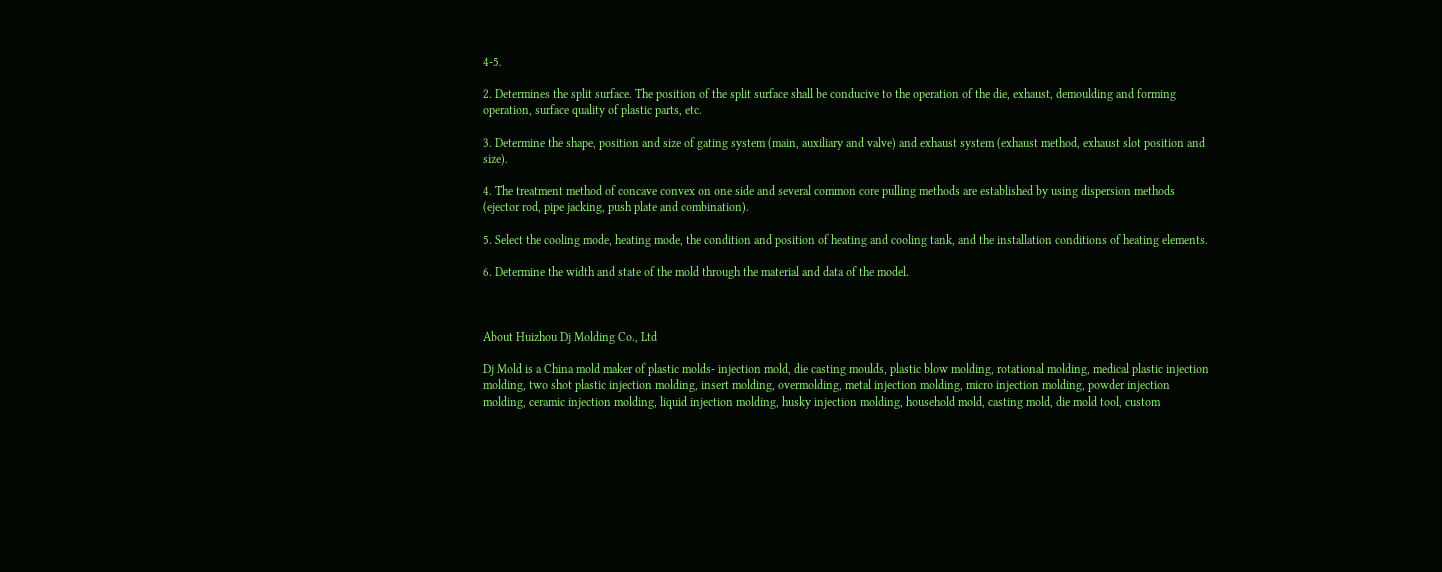4-5.

2. Determines the split surface. The position of the split surface shall be conducive to the operation of the die, exhaust, demoulding and forming operation, surface quality of plastic parts, etc.

3. Determine the shape, position and size of gating system (main, auxiliary and valve) and exhaust system (exhaust method, exhaust slot position and size).

4. The treatment method of concave convex on one side and several common core pulling methods are established by using dispersion methods (ejector rod, pipe jacking, push plate and combination).

5. Select the cooling mode, heating mode, the condition and position of heating and cooling tank, and the installation conditions of heating elements.

6. Determine the width and state of the mold through the material and data of the model.



About Huizhou Dj Molding Co., Ltd

Dj Mold is a China mold maker of plastic molds- injection mold, die casting moulds, plastic blow molding, rotational molding, medical plastic injection molding, two shot plastic injection molding, insert molding, overmolding, metal injection molding, micro injection molding, powder injection molding, ceramic injection molding, liquid injection molding, husky injection molding, household mold, casting mold, die mold tool, custom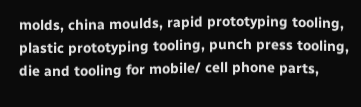molds, china moulds, rapid prototyping tooling, plastic prototyping tooling, punch press tooling, die and tooling for mobile/ cell phone parts,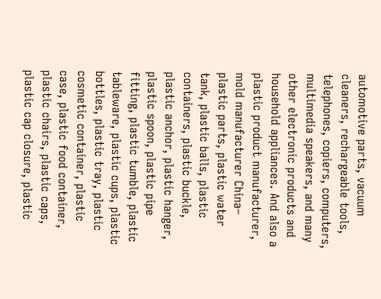automotive parts, vacuum cleaners, rechargeable tools, telephones, copiers, computers, multimedia speakers, and many other electronic products and household appliances. And also a plastic product manufacturer, mold manufacturer China– plastic parts, plastic water tank, plastic balls, plastic containers, plastic buckle, plastic anchor, plastic hanger, plastic spoon, plastic pipe fitting, plastic tumble, plastic tableware, plastic cups, plastic bottles, plastic tray, plastic cosmetic container, plastic case, plastic food container, plastic chairs, plastic caps, plastic cap closure, plastic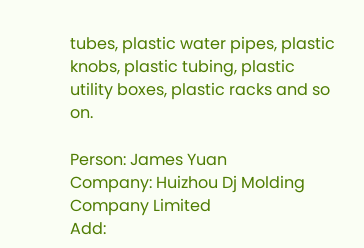tubes, plastic water pipes, plastic knobs, plastic tubing, plastic utility boxes, plastic racks and so on.

Person: James Yuan
Company: Huizhou Dj Molding Company Limited
Add: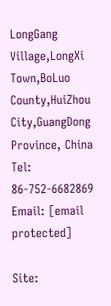LongGang Village,LongXi Town,BoLuo County,HuiZhou City,GuangDong Province, China
Tel: 86-752-6682869
Email: [email protected]

Site: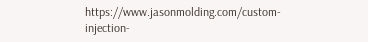https://www.jasonmolding.com/custom-injection-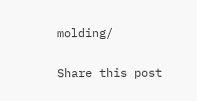molding/

Share this post